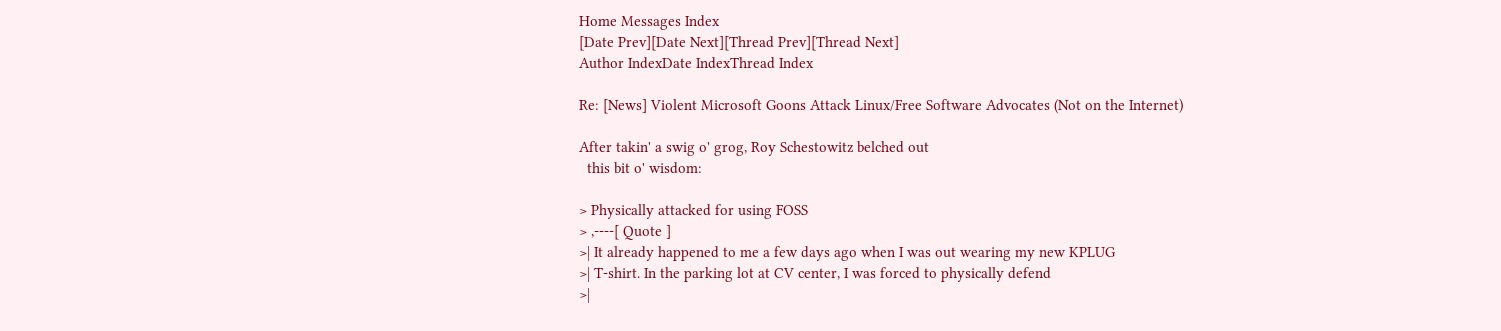Home Messages Index
[Date Prev][Date Next][Thread Prev][Thread Next]
Author IndexDate IndexThread Index

Re: [News] Violent Microsoft Goons Attack Linux/Free Software Advocates (Not on the Internet)

After takin' a swig o' grog, Roy Schestowitz belched out
  this bit o' wisdom:

> Physically attacked for using FOSS
> ,----[ Quote ]
>| It already happened to me a few days ago when I was out wearing my new KPLUG
>| T-shirt. In the parking lot at CV center, I was forced to physically defend
>|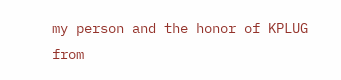my person and the honor of KPLUG from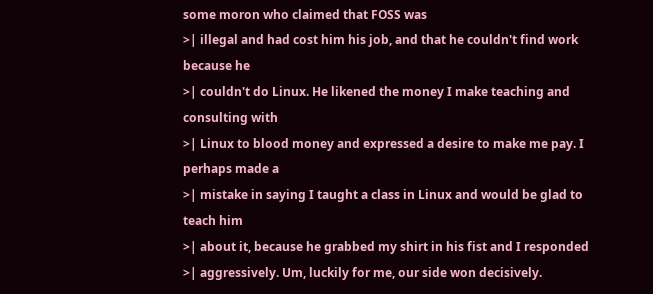some moron who claimed that FOSS was
>| illegal and had cost him his job, and that he couldn't find work because he
>| couldn't do Linux. He likened the money I make teaching and consulting with
>| Linux to blood money and expressed a desire to make me pay. I perhaps made a
>| mistake in saying I taught a class in Linux and would be glad to teach him
>| about it, because he grabbed my shirt in his fist and I responded
>| aggressively. Um, luckily for me, our side won decisively.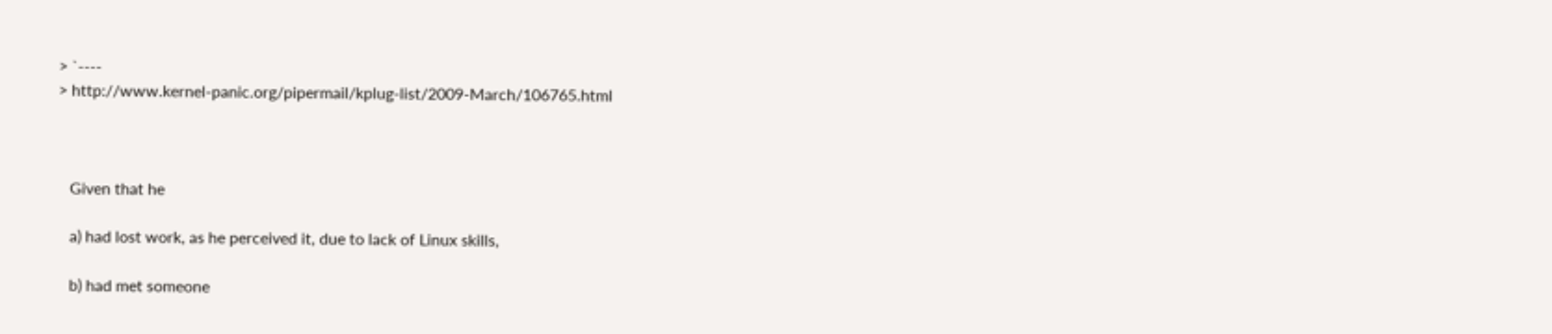> `----
> http://www.kernel-panic.org/pipermail/kplug-list/2009-March/106765.html



   Given that he

   a) had lost work, as he perceived it, due to lack of Linux skills,

   b) had met someone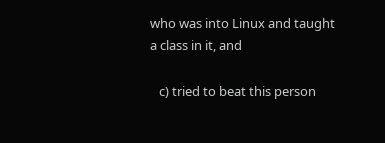who was into Linux and taught a class in it, and

   c) tried to beat this person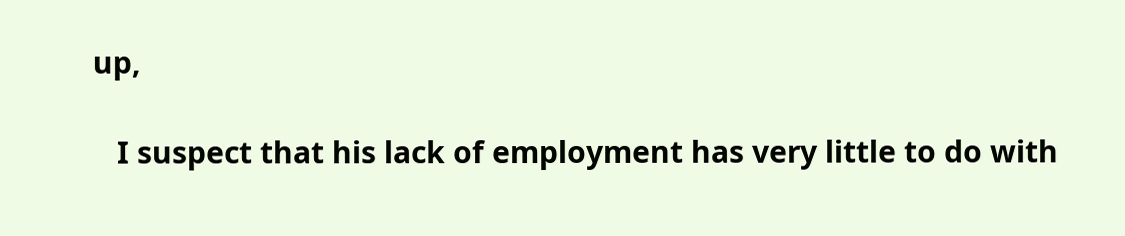up,

   I suspect that his lack of employment has very little to do with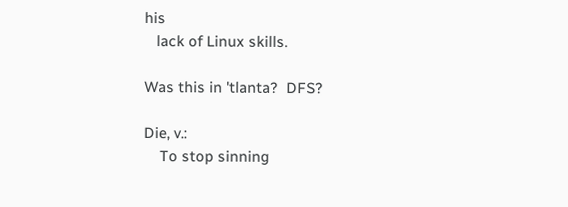his
   lack of Linux skills.

Was this in 'tlanta?  DFS?

Die, v.:
    To stop sinning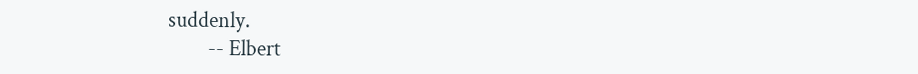suddenly.
        -- Elbert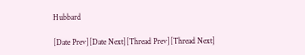Hubbard

[Date Prev][Date Next][Thread Prev][Thread Next]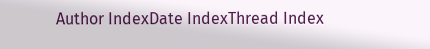Author IndexDate IndexThread Index